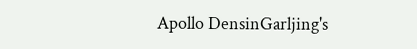Apollo DensinGarljing's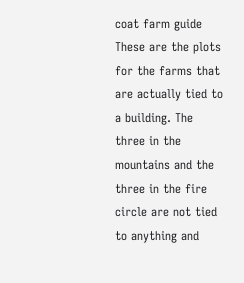coat farm guide
These are the plots for the farms that are actually tied to a building. The three in the mountains and the three in the fire circle are not tied to anything and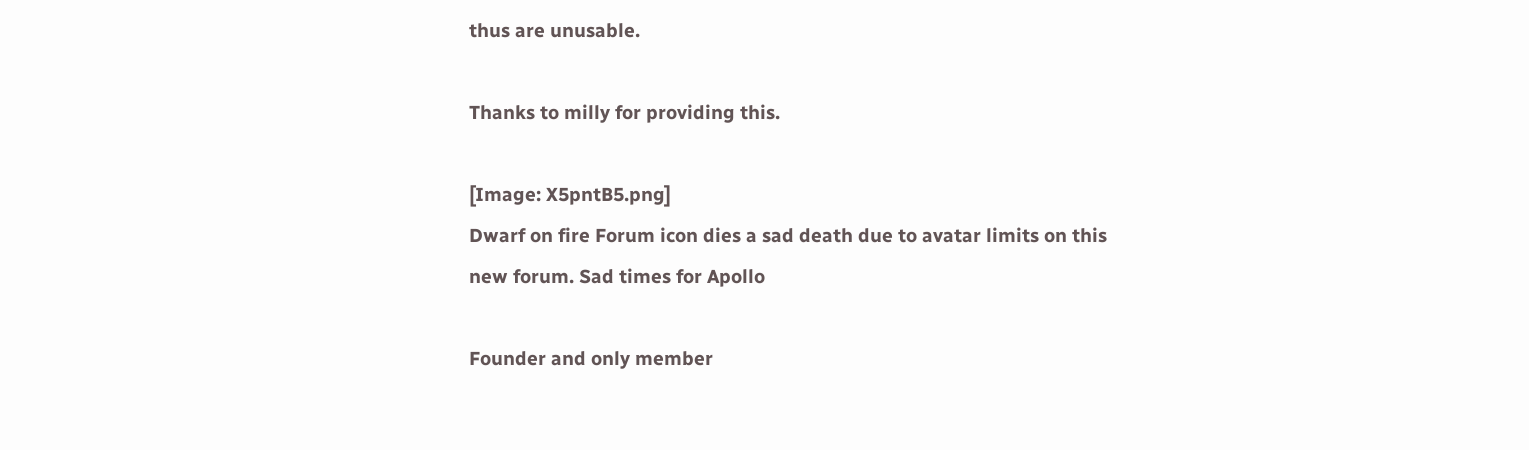thus are unusable.

Thanks to milly for providing this.

[Image: X5pntB5.png]
Dwarf on fire Forum icon dies a sad death due to avatar limits on this new forum. Sad times for Apollo

Founder and only member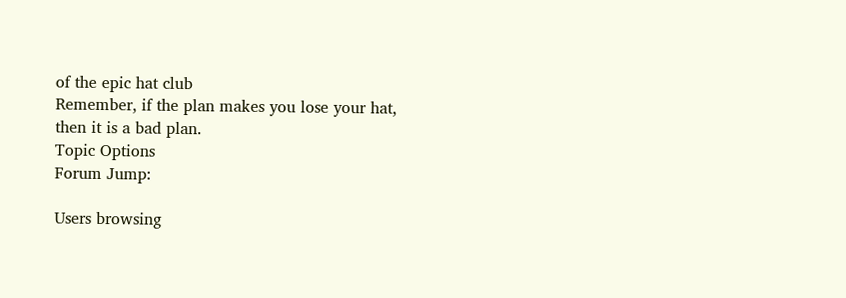of the epic hat club
Remember, if the plan makes you lose your hat, then it is a bad plan.
Topic Options
Forum Jump:

Users browsing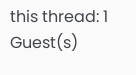this thread: 1 Guest(s)